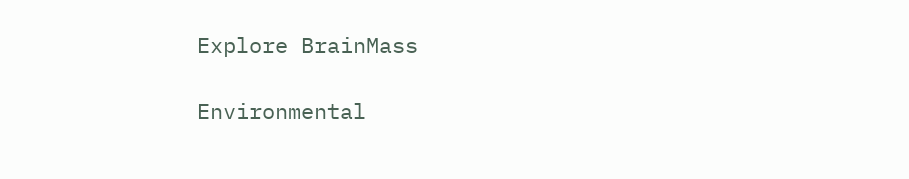Explore BrainMass

Environmental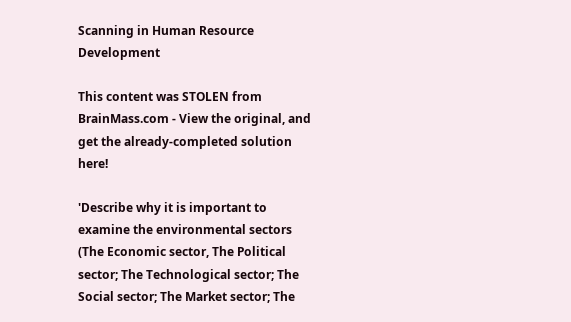Scanning in Human Resource Development

This content was STOLEN from BrainMass.com - View the original, and get the already-completed solution here!

'Describe why it is important to examine the environmental sectors (The Economic sector, The Political sector; The Technological sector; The Social sector; The Market sector; The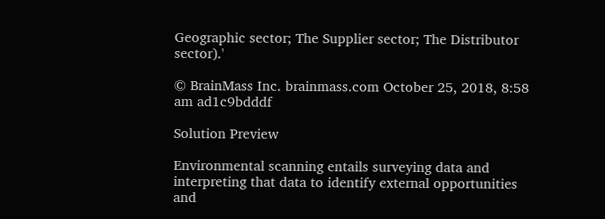Geographic sector; The Supplier sector; The Distributor sector).'

© BrainMass Inc. brainmass.com October 25, 2018, 8:58 am ad1c9bdddf

Solution Preview

Environmental scanning entails surveying data and interpreting that data to identify external opportunities and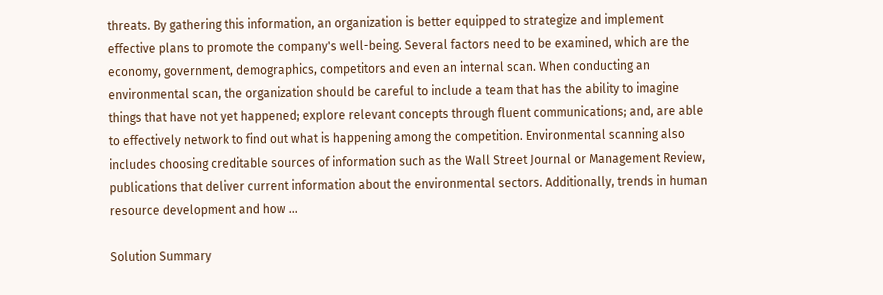threats. By gathering this information, an organization is better equipped to strategize and implement effective plans to promote the company's well-being. Several factors need to be examined, which are the economy, government, demographics, competitors and even an internal scan. When conducting an environmental scan, the organization should be careful to include a team that has the ability to imagine things that have not yet happened; explore relevant concepts through fluent communications; and, are able to effectively network to find out what is happening among the competition. Environmental scanning also includes choosing creditable sources of information such as the Wall Street Journal or Management Review, publications that deliver current information about the environmental sectors. Additionally, trends in human resource development and how ...

Solution Summary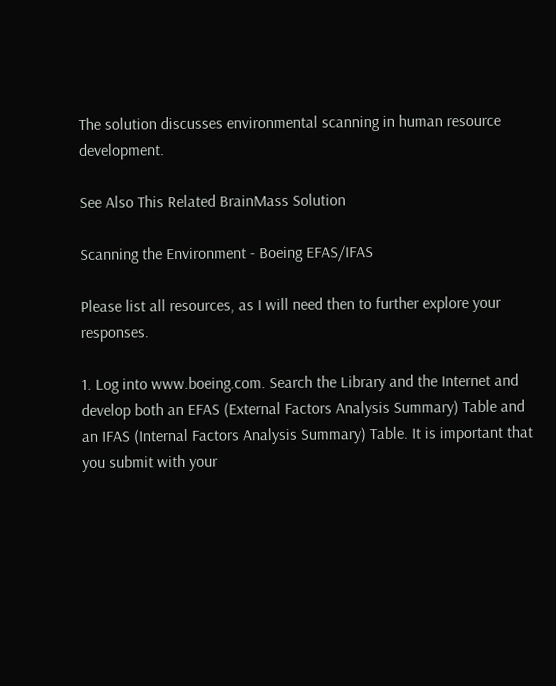The solution discusses environmental scanning in human resource development.

See Also This Related BrainMass Solution

Scanning the Environment - Boeing EFAS/IFAS

Please list all resources, as I will need then to further explore your responses.

1. Log into www.boeing.com. Search the Library and the Internet and develop both an EFAS (External Factors Analysis Summary) Table and an IFAS (Internal Factors Analysis Summary) Table. It is important that you submit with your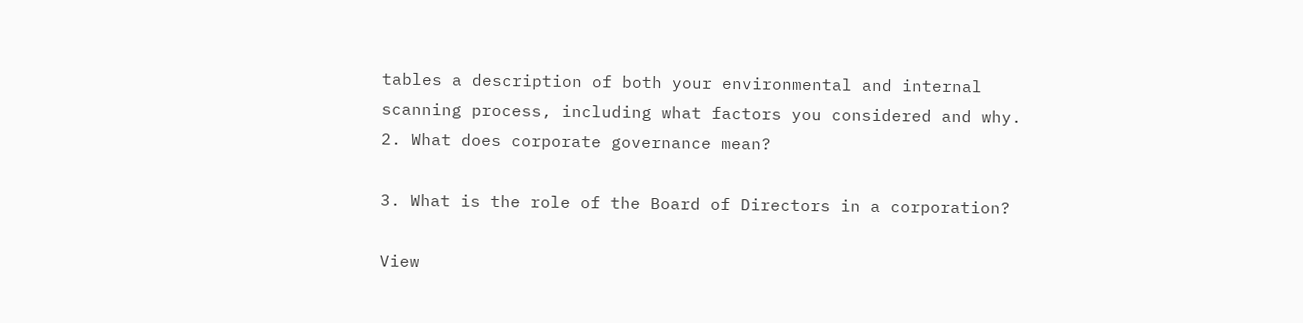tables a description of both your environmental and internal scanning process, including what factors you considered and why.
2. What does corporate governance mean?

3. What is the role of the Board of Directors in a corporation?

View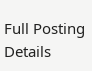Full Posting Details